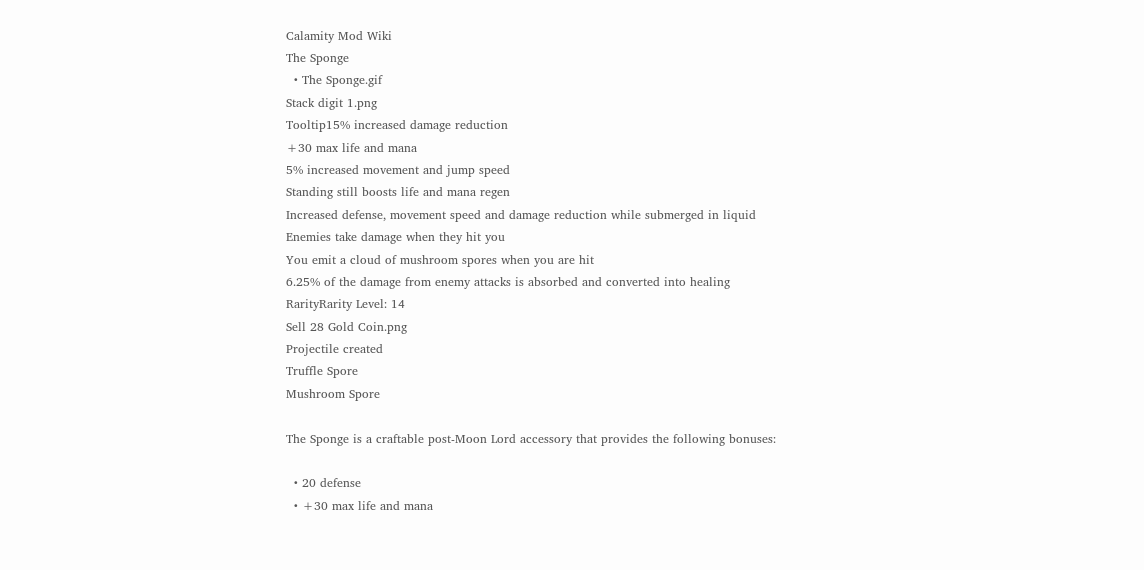Calamity Mod Wiki
The Sponge
  • The Sponge.gif
Stack digit 1.png
Tooltip15% increased damage reduction
+30 max life and mana
5% increased movement and jump speed
Standing still boosts life and mana regen
Increased defense, movement speed and damage reduction while submerged in liquid
Enemies take damage when they hit you
You emit a cloud of mushroom spores when you are hit
6.25% of the damage from enemy attacks is absorbed and converted into healing
RarityRarity Level: 14
Sell 28 Gold Coin.png
Projectile created
Truffle Spore
Mushroom Spore

The Sponge is a craftable post-Moon Lord accessory that provides the following bonuses:

  • 20 defense
  • +30 max life and mana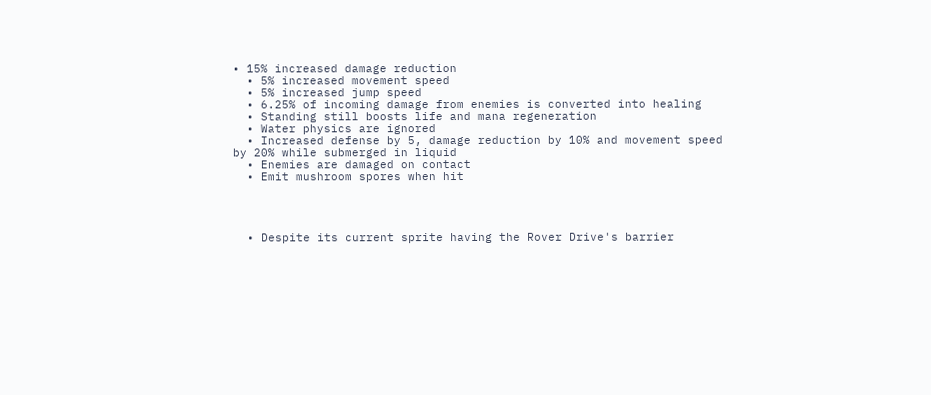• 15% increased damage reduction
  • 5% increased movement speed
  • 5% increased jump speed
  • 6.25% of incoming damage from enemies is converted into healing
  • Standing still boosts life and mana regeneration
  • Water physics are ignored
  • Increased defense by 5, damage reduction by 10% and movement speed by 20% while submerged in liquid
  • Enemies are damaged on contact
  • Emit mushroom spores when hit




  • Despite its current sprite having the Rover Drive's barrier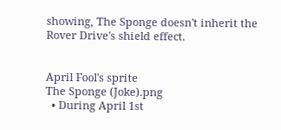showing, The Sponge doesn't inherit the Rover Drive's shield effect.


April Fool's sprite
The Sponge (Joke).png
  • During April 1st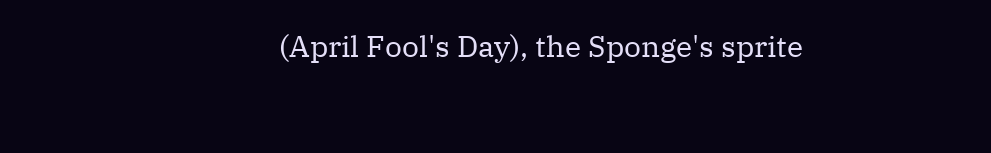(April Fool's Day), the Sponge's sprite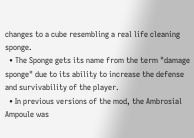changes to a cube resembling a real life cleaning sponge.
  • The Sponge gets its name from the term "damage sponge" due to its ability to increase the defense and survivability of the player.
  • In previous versions of the mod, the Ambrosial Ampoule was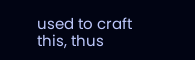used to craft this, thus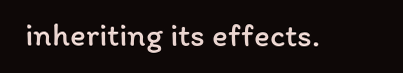inheriting its effects.